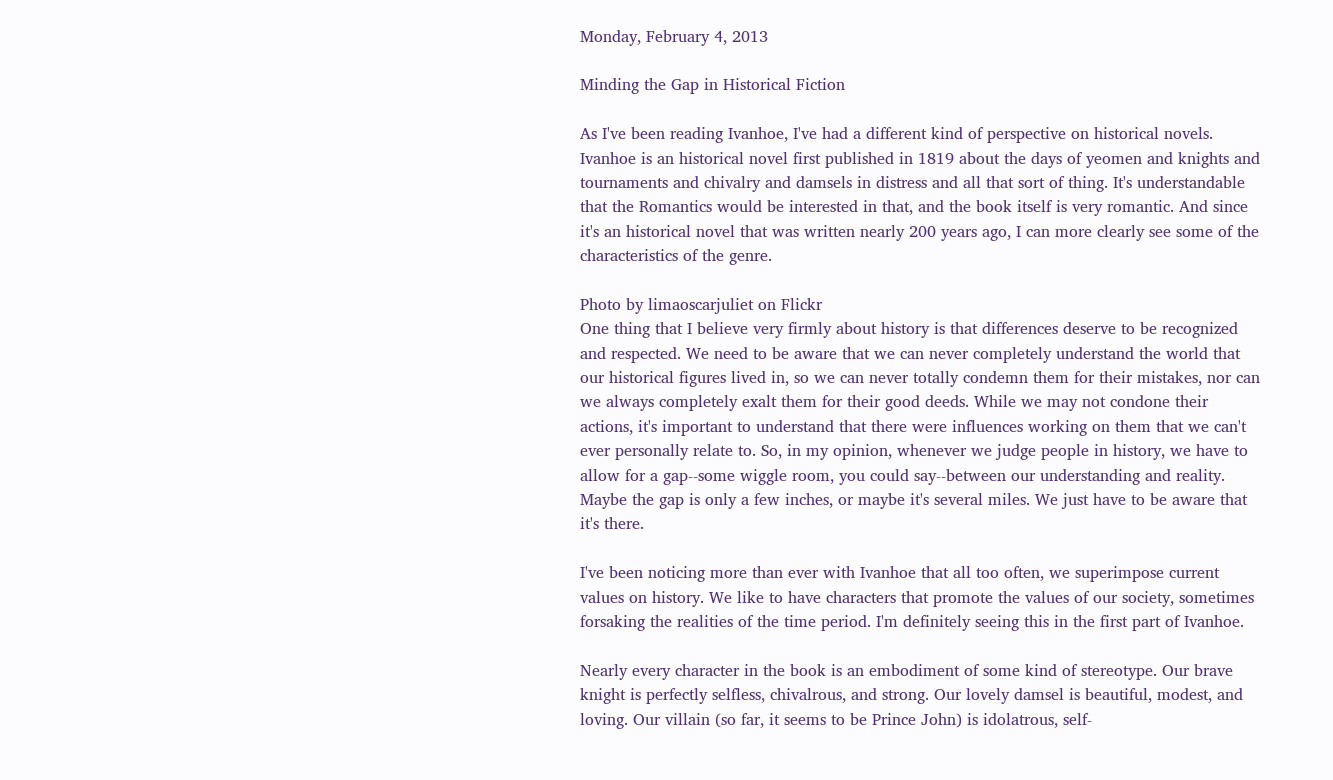Monday, February 4, 2013

Minding the Gap in Historical Fiction

As I've been reading Ivanhoe, I've had a different kind of perspective on historical novels. Ivanhoe is an historical novel first published in 1819 about the days of yeomen and knights and tournaments and chivalry and damsels in distress and all that sort of thing. It's understandable that the Romantics would be interested in that, and the book itself is very romantic. And since it's an historical novel that was written nearly 200 years ago, I can more clearly see some of the characteristics of the genre.

Photo by limaoscarjuliet on Flickr
One thing that I believe very firmly about history is that differences deserve to be recognized and respected. We need to be aware that we can never completely understand the world that our historical figures lived in, so we can never totally condemn them for their mistakes, nor can we always completely exalt them for their good deeds. While we may not condone their actions, it's important to understand that there were influences working on them that we can't ever personally relate to. So, in my opinion, whenever we judge people in history, we have to allow for a gap--some wiggle room, you could say--between our understanding and reality. Maybe the gap is only a few inches, or maybe it's several miles. We just have to be aware that it's there.

I've been noticing more than ever with Ivanhoe that all too often, we superimpose current values on history. We like to have characters that promote the values of our society, sometimes forsaking the realities of the time period. I'm definitely seeing this in the first part of Ivanhoe.

Nearly every character in the book is an embodiment of some kind of stereotype. Our brave knight is perfectly selfless, chivalrous, and strong. Our lovely damsel is beautiful, modest, and loving. Our villain (so far, it seems to be Prince John) is idolatrous, self-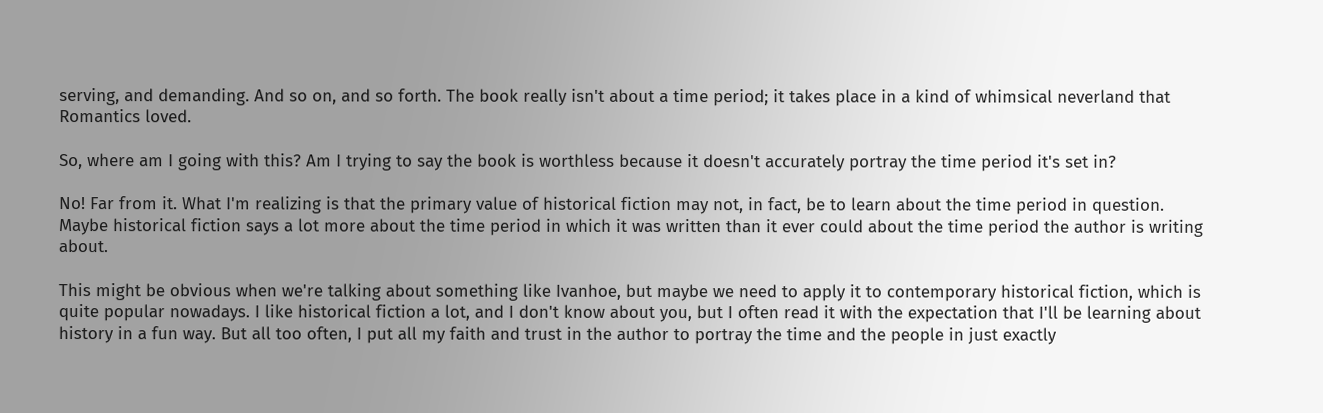serving, and demanding. And so on, and so forth. The book really isn't about a time period; it takes place in a kind of whimsical neverland that Romantics loved.

So, where am I going with this? Am I trying to say the book is worthless because it doesn't accurately portray the time period it's set in?

No! Far from it. What I'm realizing is that the primary value of historical fiction may not, in fact, be to learn about the time period in question. Maybe historical fiction says a lot more about the time period in which it was written than it ever could about the time period the author is writing about.

This might be obvious when we're talking about something like Ivanhoe, but maybe we need to apply it to contemporary historical fiction, which is quite popular nowadays. I like historical fiction a lot, and I don't know about you, but I often read it with the expectation that I'll be learning about history in a fun way. But all too often, I put all my faith and trust in the author to portray the time and the people in just exactly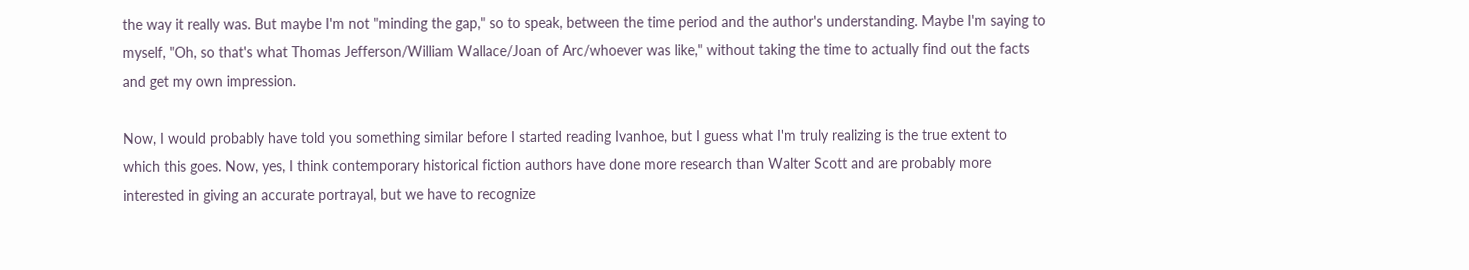the way it really was. But maybe I'm not "minding the gap," so to speak, between the time period and the author's understanding. Maybe I'm saying to myself, "Oh, so that's what Thomas Jefferson/William Wallace/Joan of Arc/whoever was like," without taking the time to actually find out the facts and get my own impression.

Now, I would probably have told you something similar before I started reading Ivanhoe, but I guess what I'm truly realizing is the true extent to which this goes. Now, yes, I think contemporary historical fiction authors have done more research than Walter Scott and are probably more interested in giving an accurate portrayal, but we have to recognize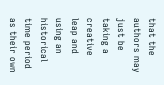that the authors may just be taking a creative leap and using an historical time period as their own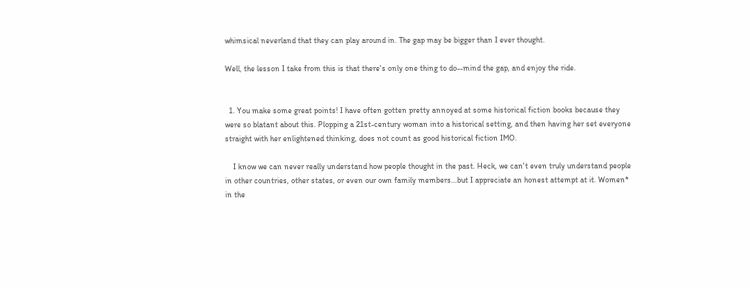whimsical neverland that they can play around in. The gap may be bigger than I ever thought.

Well, the lesson I take from this is that there's only one thing to do--mind the gap, and enjoy the ride.


  1. You make some great points! I have often gotten pretty annoyed at some historical fiction books because they were so blatant about this. Plopping a 21st-century woman into a historical setting, and then having her set everyone straight with her enlightened thinking, does not count as good historical fiction IMO.

    I know we can never really understand how people thought in the past. Heck, we can't even truly understand people in other countries, other states, or even our own family members...but I appreciate an honest attempt at it. Women* in the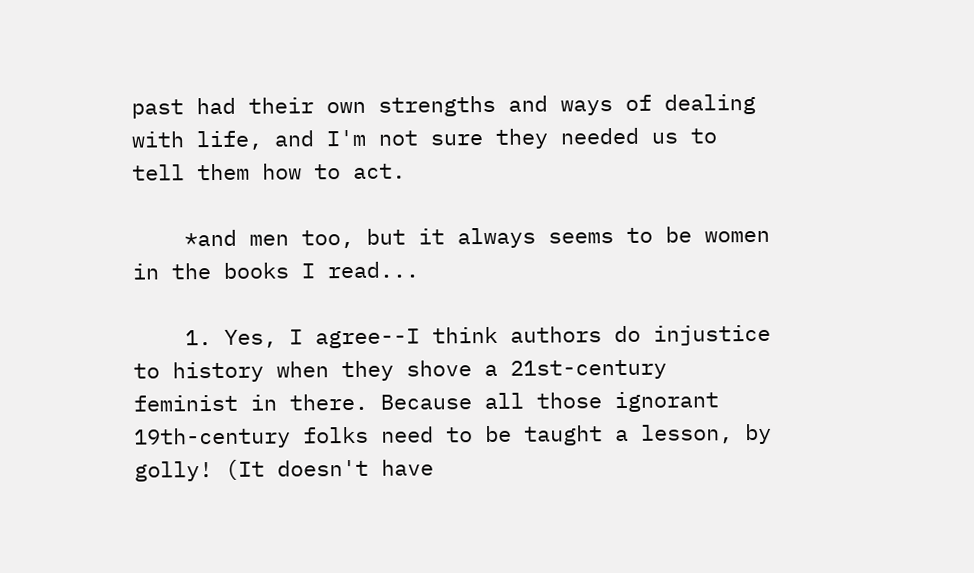past had their own strengths and ways of dealing with life, and I'm not sure they needed us to tell them how to act.

    *and men too, but it always seems to be women in the books I read...

    1. Yes, I agree--I think authors do injustice to history when they shove a 21st-century feminist in there. Because all those ignorant 19th-century folks need to be taught a lesson, by golly! (It doesn't have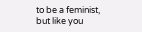to be a feminist, but like you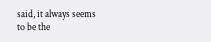said, it always seems to be the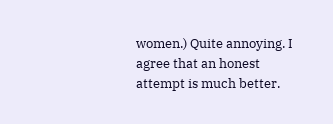women.) Quite annoying. I agree that an honest attempt is much better.